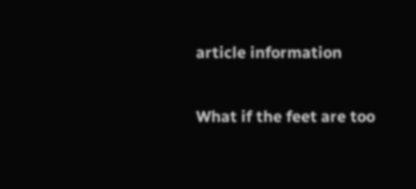article information

What if the feet are too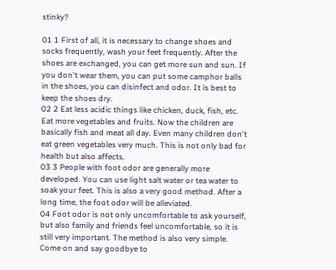stinky?

01 1 First of all, it is necessary to change shoes and socks frequently, wash your feet frequently. After the shoes are exchanged, you can get more sun and sun. If you don't wear them, you can put some camphor balls in the shoes, you can disinfect and odor. It is best to keep the shoes dry.
02 2 Eat less acidic things like chicken, duck, fish, etc. Eat more vegetables and fruits. Now the children are basically fish and meat all day. Even many children don't eat green vegetables very much. This is not only bad for health but also affects.
03 3 People with foot odor are generally more developed. You can use light salt water or tea water to soak your feet. This is also a very good method. After a long time, the foot odor will be alleviated.
04 Foot odor is not only uncomfortable to ask yourself, but also family and friends feel uncomfortable, so it is still very important. The method is also very simple. Come on and say goodbye to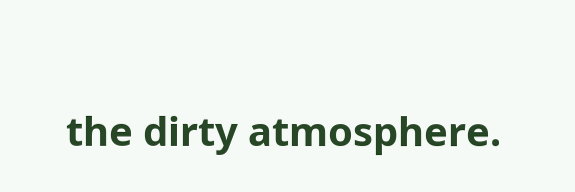the dirty atmosphere.